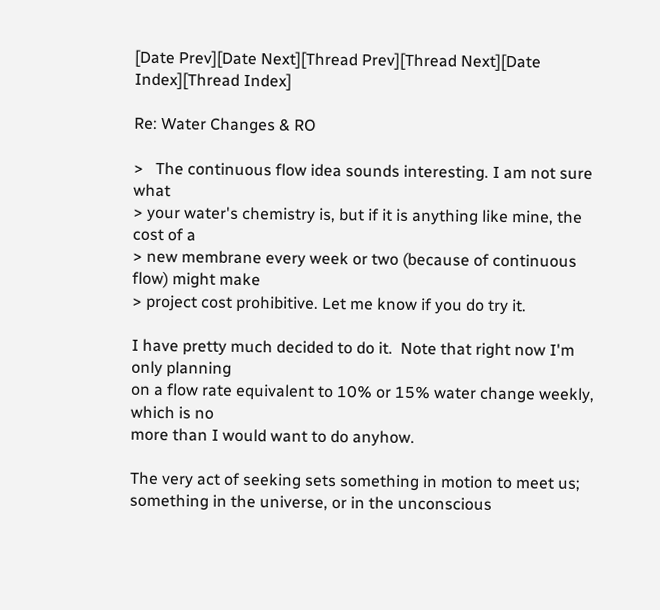[Date Prev][Date Next][Thread Prev][Thread Next][Date Index][Thread Index]

Re: Water Changes & RO

>   The continuous flow idea sounds interesting. I am not sure what
> your water's chemistry is, but if it is anything like mine, the cost of a
> new membrane every week or two (because of continuous flow) might make
> project cost prohibitive. Let me know if you do try it.

I have pretty much decided to do it.  Note that right now I'm only planning
on a flow rate equivalent to 10% or 15% water change weekly, which is no
more than I would want to do anyhow.

The very act of seeking sets something in motion to meet us;
something in the universe, or in the unconscious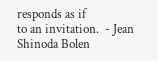responds as if
to an invitation.  - Jean Shinoda Bolen